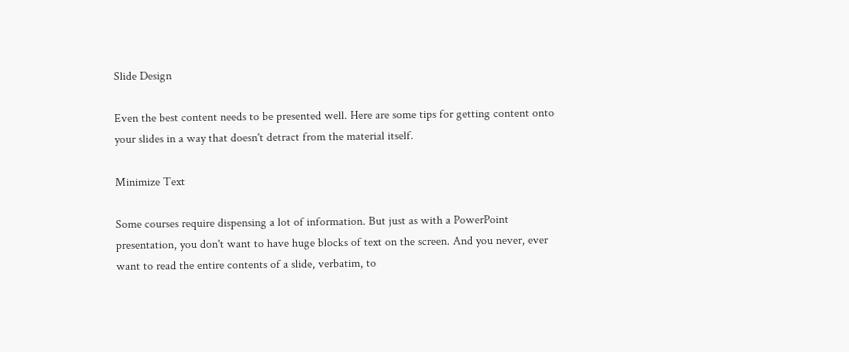Slide Design

Even the best content needs to be presented well. Here are some tips for getting content onto your slides in a way that doesn't detract from the material itself.

Minimize Text

Some courses require dispensing a lot of information. But just as with a PowerPoint presentation, you don't want to have huge blocks of text on the screen. And you never, ever want to read the entire contents of a slide, verbatim, to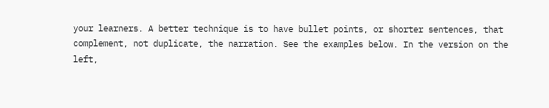your learners. A better technique is to have bullet points, or shorter sentences, that complement, not duplicate, the narration. See the examples below. In the version on the left,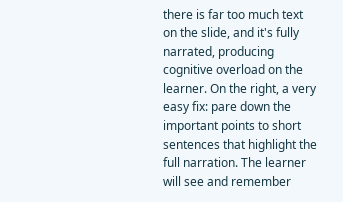there is far too much text on the slide, and it's fully narrated, producing cognitive overload on the learner. On the right, a very easy fix: pare down the important points to short sentences that highlight the full narration. The learner will see and remember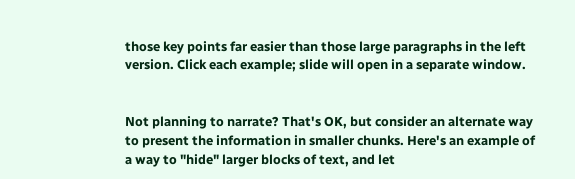those key points far easier than those large paragraphs in the left version. Click each example; slide will open in a separate window.


Not planning to narrate? That's OK, but consider an alternate way to present the information in smaller chunks. Here's an example of a way to "hide" larger blocks of text, and let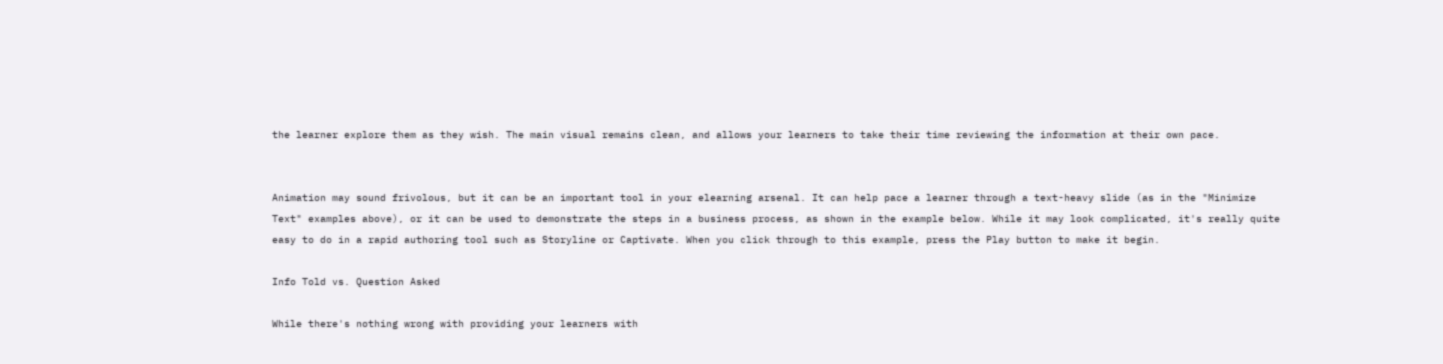the learner explore them as they wish. The main visual remains clean, and allows your learners to take their time reviewing the information at their own pace.


Animation may sound frivolous, but it can be an important tool in your elearning arsenal. It can help pace a learner through a text-heavy slide (as in the "Minimize Text" examples above), or it can be used to demonstrate the steps in a business process, as shown in the example below. While it may look complicated, it's really quite easy to do in a rapid authoring tool such as Storyline or Captivate. When you click through to this example, press the Play button to make it begin.

Info Told vs. Question Asked

While there's nothing wrong with providing your learners with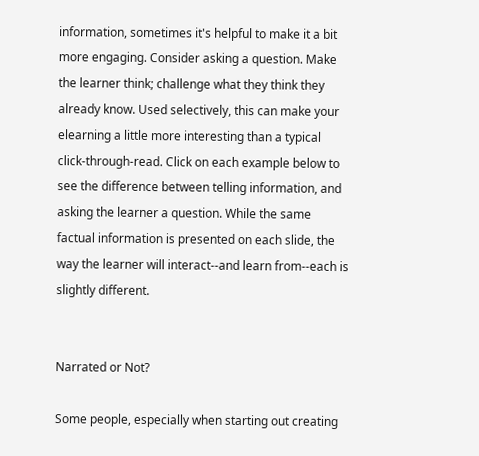information, sometimes it's helpful to make it a bit more engaging. Consider asking a question. Make the learner think; challenge what they think they already know. Used selectively, this can make your elearning a little more interesting than a typical click-through-read. Click on each example below to see the difference between telling information, and asking the learner a question. While the same factual information is presented on each slide, the way the learner will interact--and learn from--each is slightly different.


Narrated or Not?

Some people, especially when starting out creating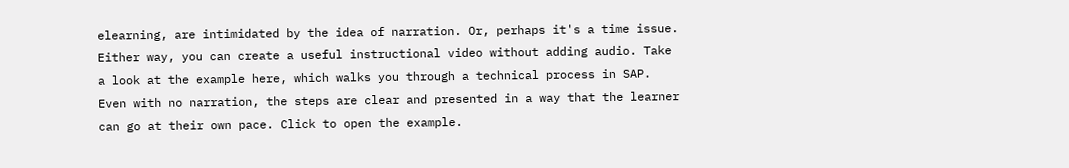elearning, are intimidated by the idea of narration. Or, perhaps it's a time issue. Either way, you can create a useful instructional video without adding audio. Take a look at the example here, which walks you through a technical process in SAP. Even with no narration, the steps are clear and presented in a way that the learner can go at their own pace. Click to open the example.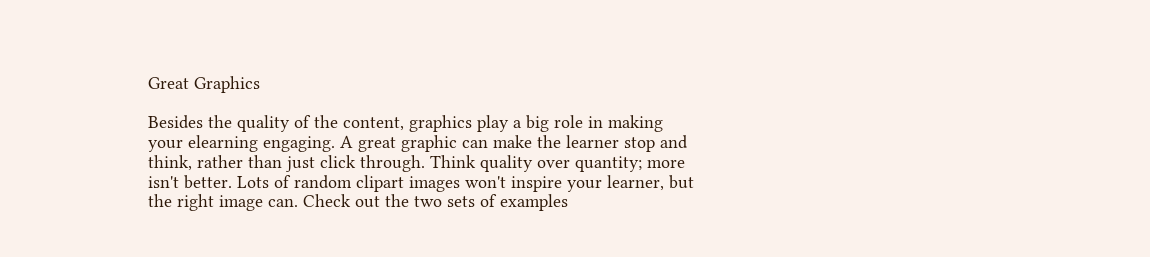Great Graphics

Besides the quality of the content, graphics play a big role in making your elearning engaging. A great graphic can make the learner stop and think, rather than just click through. Think quality over quantity; more isn't better. Lots of random clipart images won't inspire your learner, but the right image can. Check out the two sets of examples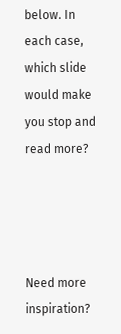below. In each case, which slide would make you stop and read more?




Need more inspiration?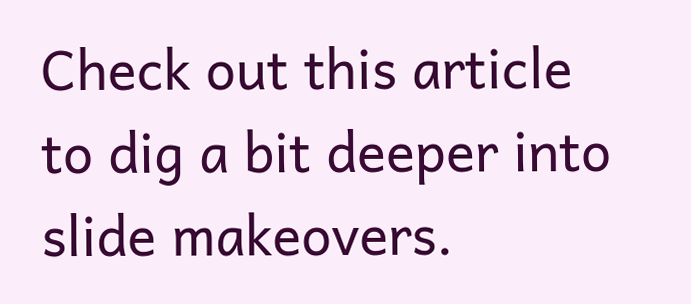Check out this article to dig a bit deeper into slide makeovers.